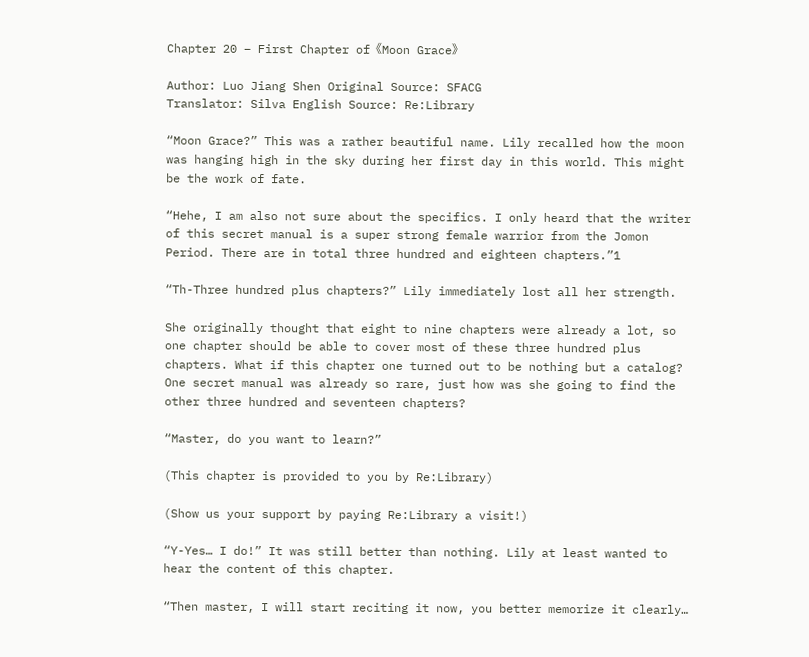Chapter 20 – First Chapter of《Moon Grace》

Author: Luo Jiang Shen Original Source: SFACG
Translator: Silva English Source: Re:Library

“Moon Grace?” This was a rather beautiful name. Lily recalled how the moon was hanging high in the sky during her first day in this world. This might be the work of fate.

“Hehe, I am also not sure about the specifics. I only heard that the writer of this secret manual is a super strong female warrior from the Jomon Period. There are in total three hundred and eighteen chapters.”1

“Th-Three hundred plus chapters?” Lily immediately lost all her strength.

She originally thought that eight to nine chapters were already a lot, so one chapter should be able to cover most of these three hundred plus chapters. What if this chapter one turned out to be nothing but a catalog? One secret manual was already so rare, just how was she going to find the other three hundred and seventeen chapters?

“Master, do you want to learn?”

(This chapter is provided to you by Re:Library)

(Show us your support by paying Re:Library a visit!)

“Y-Yes… I do!” It was still better than nothing. Lily at least wanted to hear the content of this chapter.

“Then master, I will start reciting it now, you better memorize it clearly…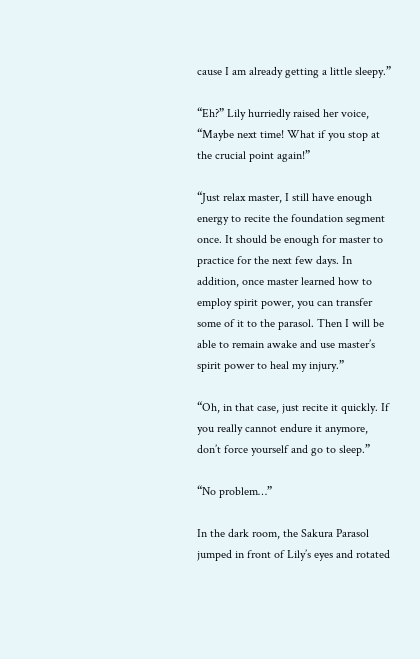cause I am already getting a little sleepy.”

“Eh?” Lily hurriedly raised her voice, “Maybe next time! What if you stop at the crucial point again!”

“Just relax master, I still have enough energy to recite the foundation segment once. It should be enough for master to practice for the next few days. In addition, once master learned how to employ spirit power, you can transfer some of it to the parasol. Then I will be able to remain awake and use master’s spirit power to heal my injury.”

“Oh, in that case, just recite it quickly. If you really cannot endure it anymore, don’t force yourself and go to sleep.”

“No problem…”

In the dark room, the Sakura Parasol jumped in front of Lily’s eyes and rotated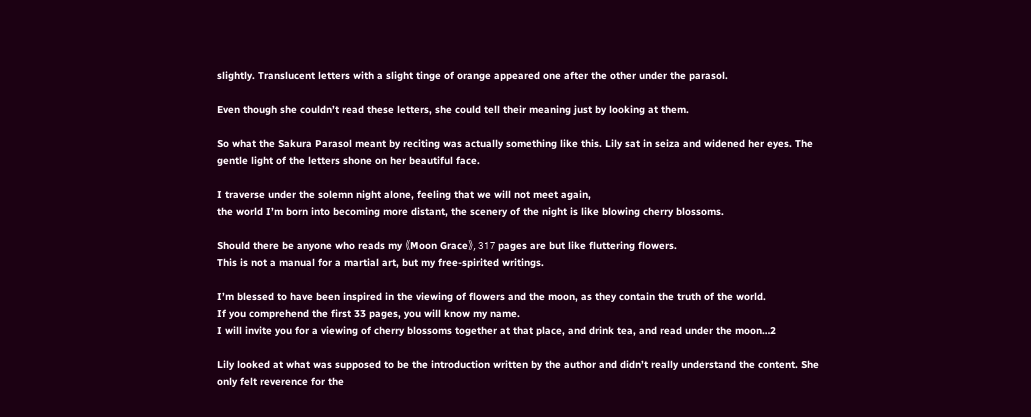slightly. Translucent letters with a slight tinge of orange appeared one after the other under the parasol.

Even though she couldn’t read these letters, she could tell their meaning just by looking at them.

So what the Sakura Parasol meant by reciting was actually something like this. Lily sat in seiza and widened her eyes. The gentle light of the letters shone on her beautiful face.

I traverse under the solemn night alone, feeling that we will not meet again,
the world I’m born into becoming more distant, the scenery of the night is like blowing cherry blossoms.

Should there be anyone who reads my 《Moon Grace》, 317 pages are but like fluttering flowers.
This is not a manual for a martial art, but my free-spirited writings.

I’m blessed to have been inspired in the viewing of flowers and the moon, as they contain the truth of the world.
If you comprehend the first 33 pages, you will know my name.
I will invite you for a viewing of cherry blossoms together at that place, and drink tea, and read under the moon…2

Lily looked at what was supposed to be the introduction written by the author and didn’t really understand the content. She only felt reverence for the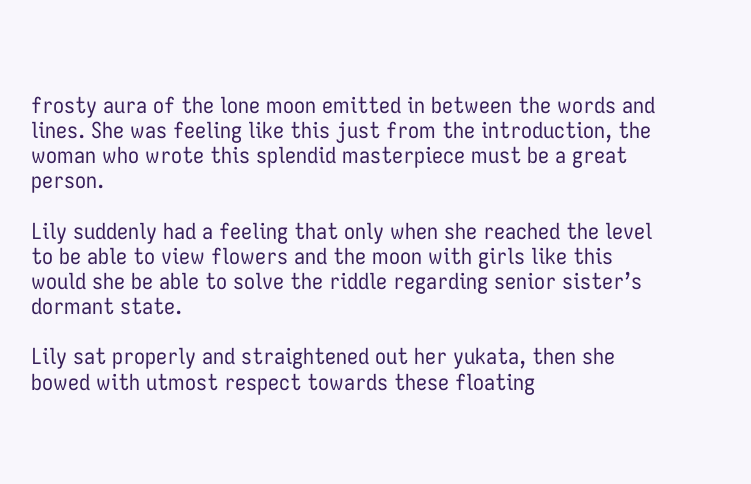frosty aura of the lone moon emitted in between the words and lines. She was feeling like this just from the introduction, the woman who wrote this splendid masterpiece must be a great person.

Lily suddenly had a feeling that only when she reached the level to be able to view flowers and the moon with girls like this would she be able to solve the riddle regarding senior sister’s dormant state.

Lily sat properly and straightened out her yukata, then she bowed with utmost respect towards these floating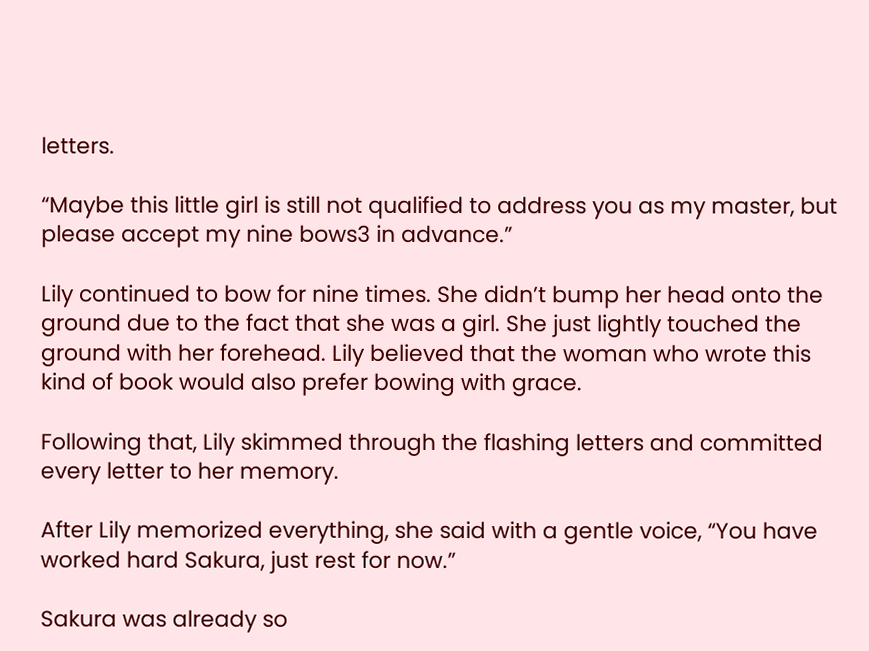letters.

“Maybe this little girl is still not qualified to address you as my master, but please accept my nine bows3 in advance.”

Lily continued to bow for nine times. She didn’t bump her head onto the ground due to the fact that she was a girl. She just lightly touched the ground with her forehead. Lily believed that the woman who wrote this kind of book would also prefer bowing with grace.

Following that, Lily skimmed through the flashing letters and committed every letter to her memory.

After Lily memorized everything, she said with a gentle voice, “You have worked hard Sakura, just rest for now.”

Sakura was already so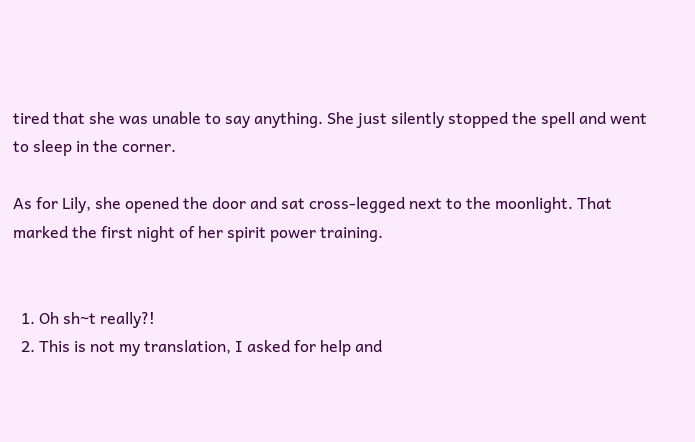tired that she was unable to say anything. She just silently stopped the spell and went to sleep in the corner.

As for Lily, she opened the door and sat cross-legged next to the moonlight. That marked the first night of her spirit power training.


  1. Oh sh~t really?!
  2. This is not my translation, I asked for help and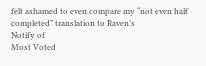felt ashamed to even compare my “not even half completed” translation to Raven’s
Notify of
Most Voted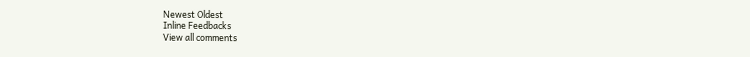Newest Oldest
Inline Feedbacks
View all comments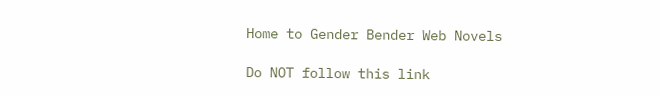Home to Gender Bender Web Novels

Do NOT follow this link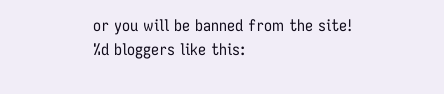or you will be banned from the site!
%d bloggers like this: